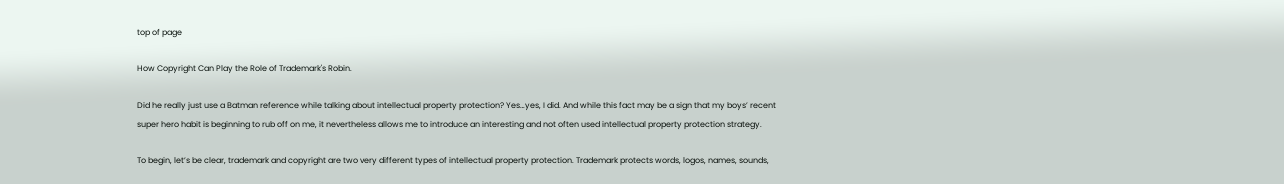top of page

How Copyright Can Play the Role of Trademark's Robin.

Did he really just use a Batman reference while talking about intellectual property protection? Yes…yes, I did. And while this fact may be a sign that my boys’ recent super hero habit is beginning to rub off on me, it nevertheless allows me to introduce an interesting and not often used intellectual property protection strategy.

To begin, let’s be clear, trademark and copyright are two very different types of intellectual property protection. Trademark protects words, logos, names, sounds,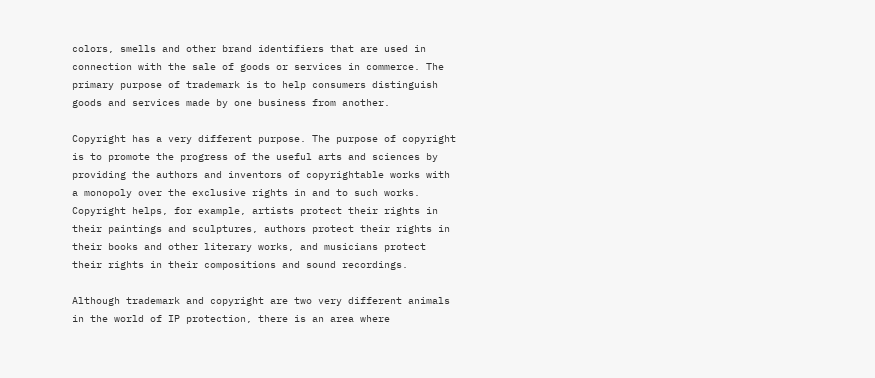colors, smells and other brand identifiers that are used in connection with the sale of goods or services in commerce. The primary purpose of trademark is to help consumers distinguish goods and services made by one business from another.

Copyright has a very different purpose. The purpose of copyright is to promote the progress of the useful arts and sciences by providing the authors and inventors of copyrightable works with a monopoly over the exclusive rights in and to such works. Copyright helps, for example, artists protect their rights in their paintings and sculptures, authors protect their rights in their books and other literary works, and musicians protect their rights in their compositions and sound recordings.

Although trademark and copyright are two very different animals in the world of IP protection, there is an area where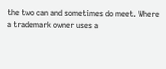the two can and sometimes do meet. Where a trademark owner uses a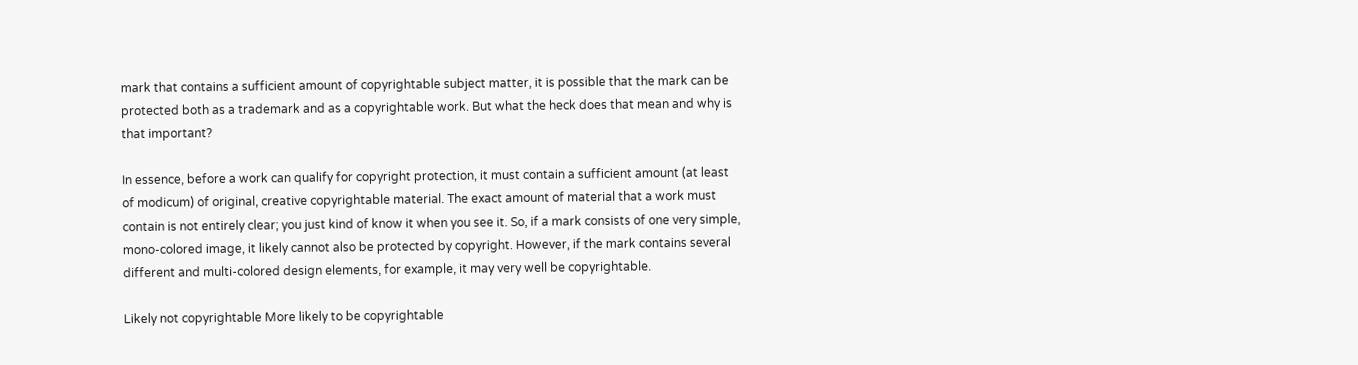mark that contains a sufficient amount of copyrightable subject matter, it is possible that the mark can be protected both as a trademark and as a copyrightable work. But what the heck does that mean and why is that important?

In essence, before a work can qualify for copyright protection, it must contain a sufficient amount (at least of modicum) of original, creative copyrightable material. The exact amount of material that a work must contain is not entirely clear; you just kind of know it when you see it. So, if a mark consists of one very simple, mono-colored image, it likely cannot also be protected by copyright. However, if the mark contains several different and multi-colored design elements, for example, it may very well be copyrightable.

Likely not copyrightable More likely to be copyrightable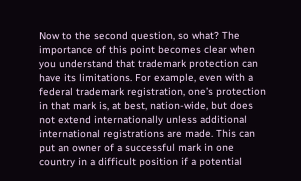Now to the second question, so what? The importance of this point becomes clear when you understand that trademark protection can have its limitations. For example, even with a federal trademark registration, one’s protection in that mark is, at best, nation-wide, but does not extend internationally unless additional international registrations are made. This can put an owner of a successful mark in one country in a difficult position if a potential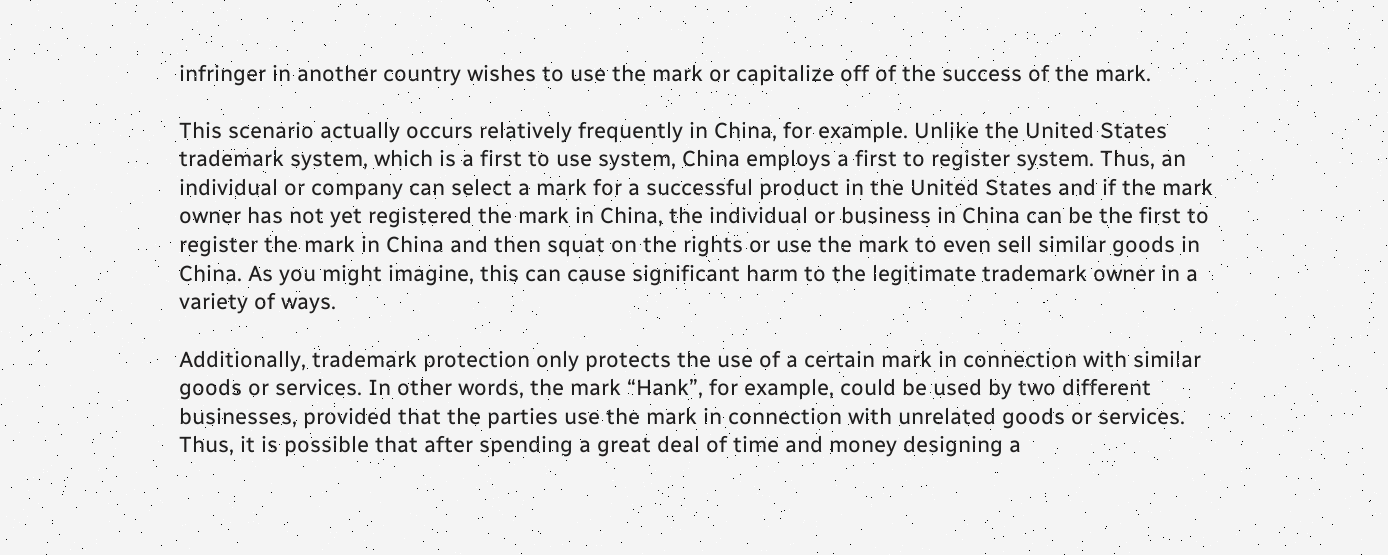infringer in another country wishes to use the mark or capitalize off of the success of the mark.

This scenario actually occurs relatively frequently in China, for example. Unlike the United States trademark system, which is a first to use system, China employs a first to register system. Thus, an individual or company can select a mark for a successful product in the United States and if the mark owner has not yet registered the mark in China, the individual or business in China can be the first to register the mark in China and then squat on the rights or use the mark to even sell similar goods in China. As you might imagine, this can cause significant harm to the legitimate trademark owner in a variety of ways.

Additionally, trademark protection only protects the use of a certain mark in connection with similar goods or services. In other words, the mark “Hank”, for example, could be used by two different businesses, provided that the parties use the mark in connection with unrelated goods or services. Thus, it is possible that after spending a great deal of time and money designing a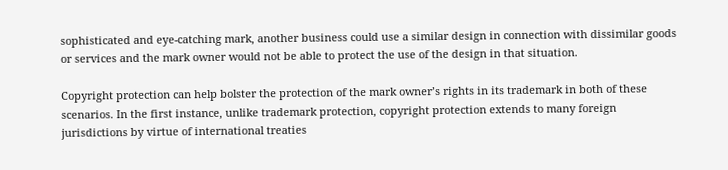sophisticated and eye-catching mark, another business could use a similar design in connection with dissimilar goods or services and the mark owner would not be able to protect the use of the design in that situation.

Copyright protection can help bolster the protection of the mark owner’s rights in its trademark in both of these scenarios. In the first instance, unlike trademark protection, copyright protection extends to many foreign jurisdictions by virtue of international treaties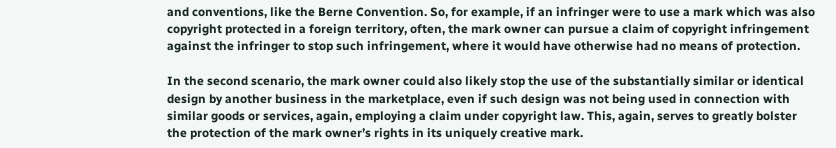and conventions, like the Berne Convention. So, for example, if an infringer were to use a mark which was also copyright protected in a foreign territory, often, the mark owner can pursue a claim of copyright infringement against the infringer to stop such infringement, where it would have otherwise had no means of protection.

In the second scenario, the mark owner could also likely stop the use of the substantially similar or identical design by another business in the marketplace, even if such design was not being used in connection with similar goods or services, again, employing a claim under copyright law. This, again, serves to greatly bolster the protection of the mark owner’s rights in its uniquely creative mark.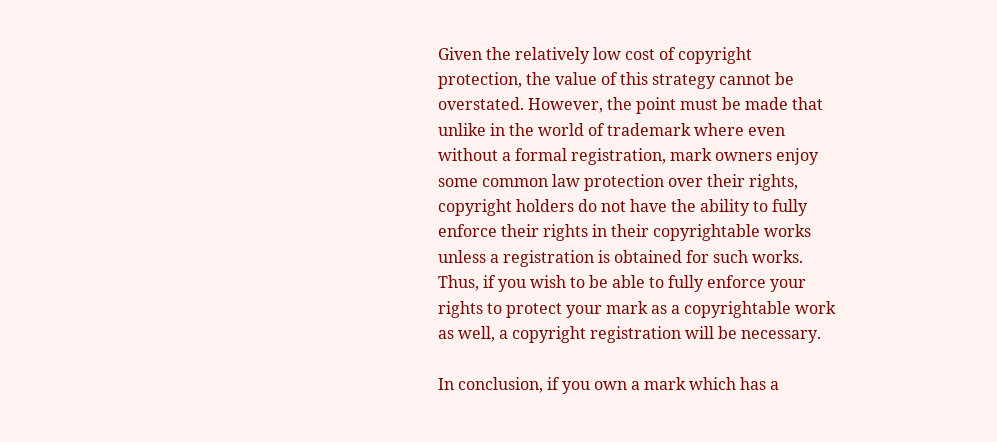Given the relatively low cost of copyright protection, the value of this strategy cannot be overstated. However, the point must be made that unlike in the world of trademark where even without a formal registration, mark owners enjoy some common law protection over their rights, copyright holders do not have the ability to fully enforce their rights in their copyrightable works unless a registration is obtained for such works. Thus, if you wish to be able to fully enforce your rights to protect your mark as a copyrightable work as well, a copyright registration will be necessary.

In conclusion, if you own a mark which has a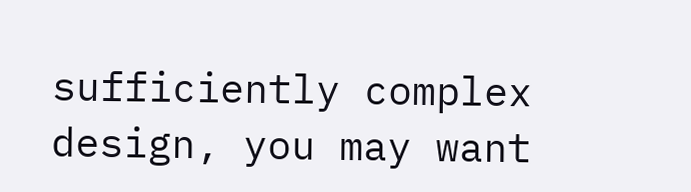sufficiently complex design, you may want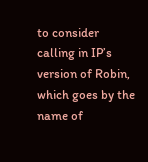to consider calling in IP’s version of Robin, which goes by the name of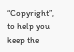“Copyright”, to help you keep the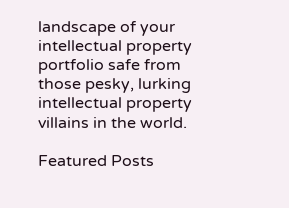landscape of your intellectual property portfolio safe from those pesky, lurking intellectual property villains in the world.

Featured Posts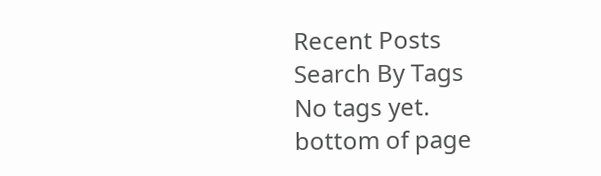Recent Posts
Search By Tags
No tags yet.
bottom of page